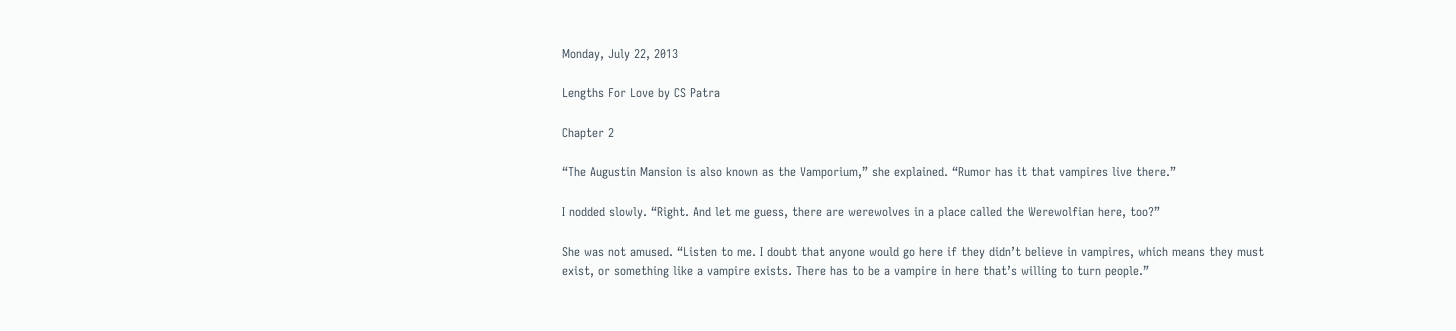Monday, July 22, 2013

Lengths For Love by CS Patra

Chapter 2

“The Augustin Mansion is also known as the Vamporium,” she explained. “Rumor has it that vampires live there.”

I nodded slowly. “Right. And let me guess, there are werewolves in a place called the Werewolfian here, too?”

She was not amused. “Listen to me. I doubt that anyone would go here if they didn’t believe in vampires, which means they must exist, or something like a vampire exists. There has to be a vampire in here that’s willing to turn people.”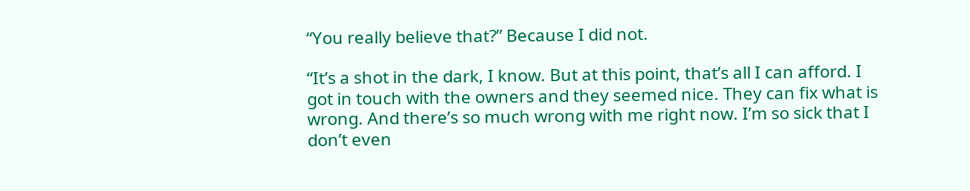“You really believe that?” Because I did not.

“It’s a shot in the dark, I know. But at this point, that’s all I can afford. I got in touch with the owners and they seemed nice. They can fix what is wrong. And there’s so much wrong with me right now. I’m so sick that I don’t even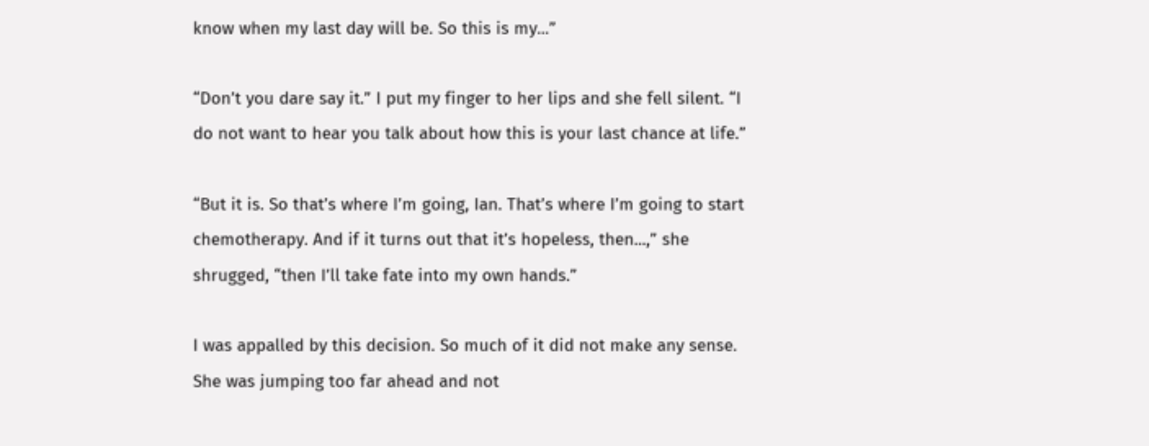know when my last day will be. So this is my...”

“Don’t you dare say it.” I put my finger to her lips and she fell silent. “I do not want to hear you talk about how this is your last chance at life.”

“But it is. So that’s where I’m going, Ian. That’s where I’m going to start chemotherapy. And if it turns out that it’s hopeless, then...,” she shrugged, “then I’ll take fate into my own hands.”

I was appalled by this decision. So much of it did not make any sense. She was jumping too far ahead and not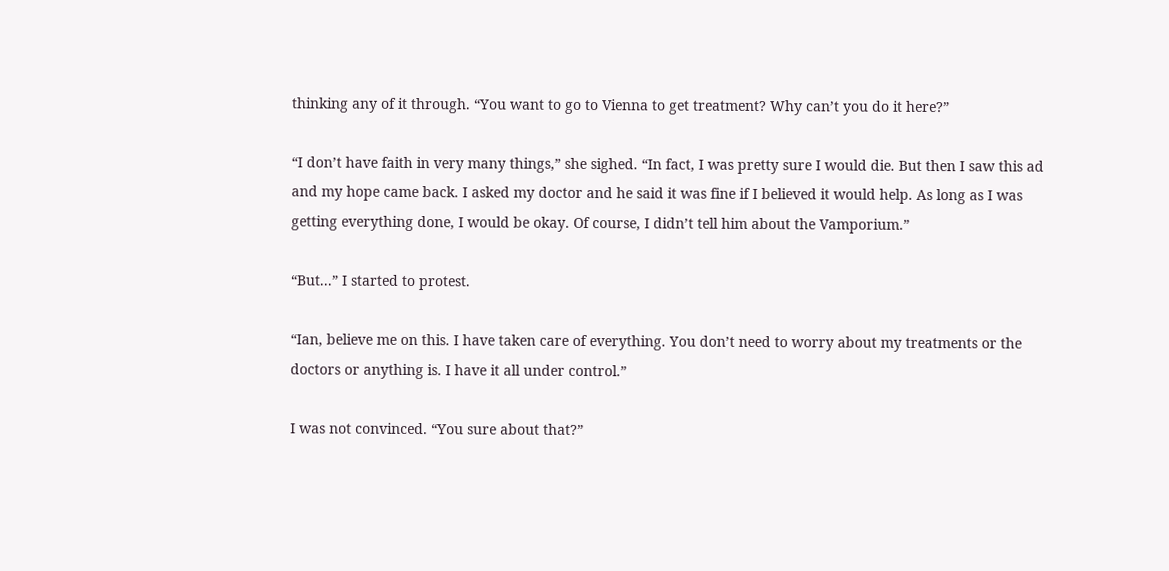thinking any of it through. “You want to go to Vienna to get treatment? Why can’t you do it here?”

“I don’t have faith in very many things,” she sighed. “In fact, I was pretty sure I would die. But then I saw this ad and my hope came back. I asked my doctor and he said it was fine if I believed it would help. As long as I was getting everything done, I would be okay. Of course, I didn’t tell him about the Vamporium.”

“But...” I started to protest.

“Ian, believe me on this. I have taken care of everything. You don’t need to worry about my treatments or the doctors or anything is. I have it all under control.”

I was not convinced. “You sure about that?”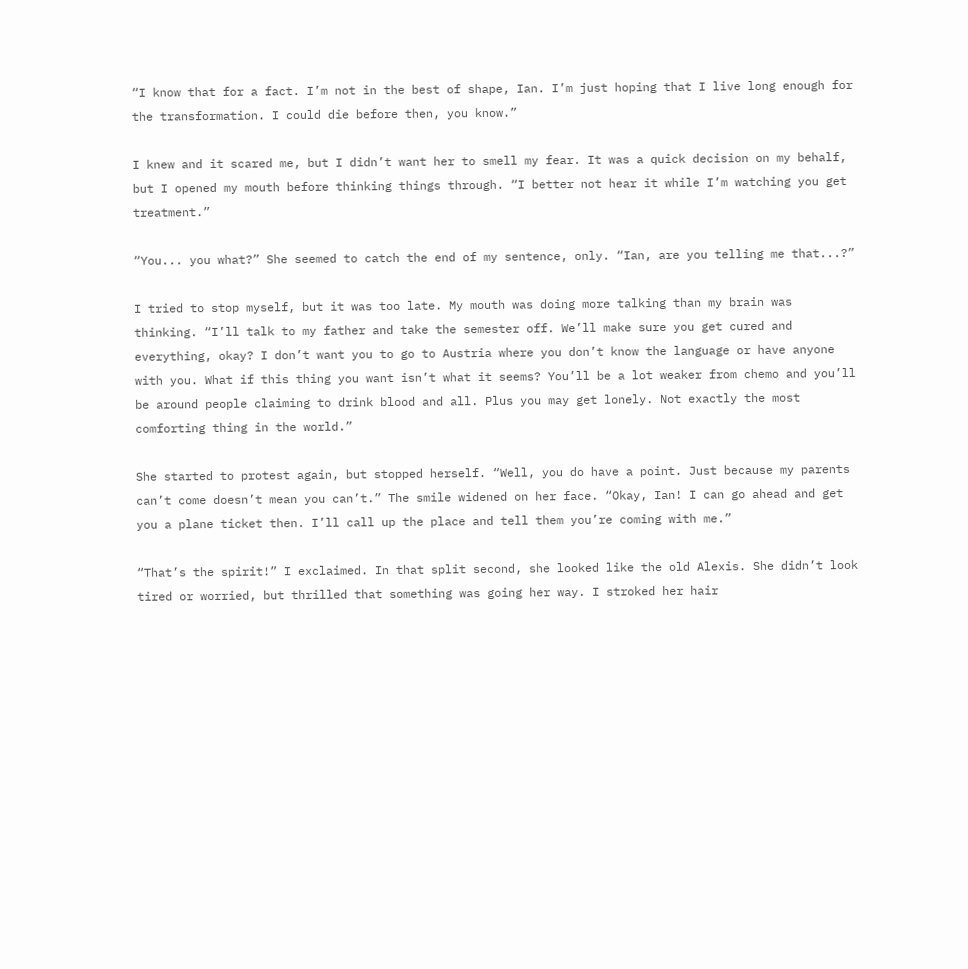“I know that for a fact. I’m not in the best of shape, Ian. I’m just hoping that I live long enough for the transformation. I could die before then, you know.”

I knew and it scared me, but I didn’t want her to smell my fear. It was a quick decision on my behalf, but I opened my mouth before thinking things through. “I better not hear it while I’m watching you get treatment.”

“You... you what?” She seemed to catch the end of my sentence, only. “Ian, are you telling me that...?”

I tried to stop myself, but it was too late. My mouth was doing more talking than my brain was thinking. “I’ll talk to my father and take the semester off. We’ll make sure you get cured and everything, okay? I don’t want you to go to Austria where you don’t know the language or have anyone with you. What if this thing you want isn’t what it seems? You’ll be a lot weaker from chemo and you’ll be around people claiming to drink blood and all. Plus you may get lonely. Not exactly the most comforting thing in the world.”

She started to protest again, but stopped herself. “Well, you do have a point. Just because my parents can’t come doesn’t mean you can’t.” The smile widened on her face. “Okay, Ian! I can go ahead and get you a plane ticket then. I’ll call up the place and tell them you’re coming with me.”

“That’s the spirit!” I exclaimed. In that split second, she looked like the old Alexis. She didn’t look tired or worried, but thrilled that something was going her way. I stroked her hair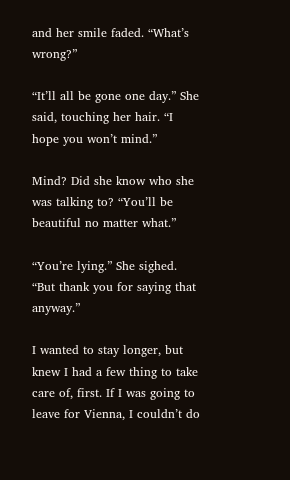and her smile faded. “What’s wrong?”

“It’ll all be gone one day.” She said, touching her hair. “I hope you won’t mind.”

Mind? Did she know who she was talking to? “You’ll be beautiful no matter what.”

“You’re lying.” She sighed. “But thank you for saying that anyway.”

I wanted to stay longer, but knew I had a few thing to take care of, first. If I was going to leave for Vienna, I couldn’t do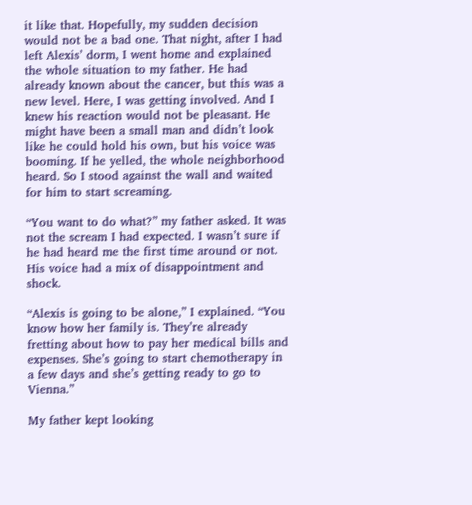it like that. Hopefully, my sudden decision would not be a bad one. That night, after I had left Alexis’ dorm, I went home and explained the whole situation to my father. He had already known about the cancer, but this was a new level. Here, I was getting involved. And I knew his reaction would not be pleasant. He might have been a small man and didn’t look like he could hold his own, but his voice was booming. If he yelled, the whole neighborhood heard. So I stood against the wall and waited for him to start screaming.

“You want to do what?” my father asked. It was not the scream I had expected. I wasn’t sure if he had heard me the first time around or not. His voice had a mix of disappointment and shock.

“Alexis is going to be alone,” I explained. “You know how her family is. They’re already fretting about how to pay her medical bills and expenses. She’s going to start chemotherapy in a few days and she’s getting ready to go to Vienna.”

My father kept looking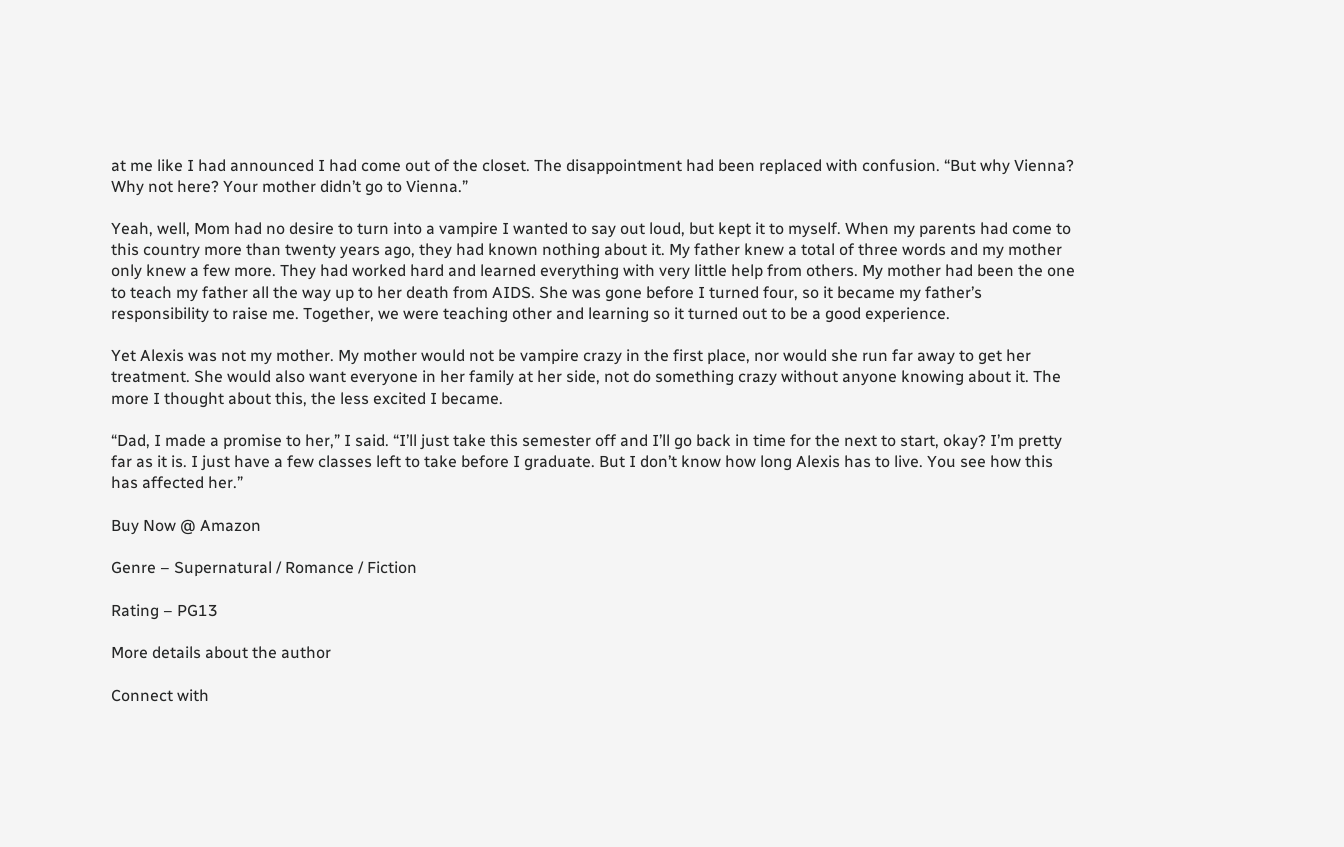at me like I had announced I had come out of the closet. The disappointment had been replaced with confusion. “But why Vienna? Why not here? Your mother didn’t go to Vienna.”

Yeah, well, Mom had no desire to turn into a vampire I wanted to say out loud, but kept it to myself. When my parents had come to this country more than twenty years ago, they had known nothing about it. My father knew a total of three words and my mother only knew a few more. They had worked hard and learned everything with very little help from others. My mother had been the one to teach my father all the way up to her death from AIDS. She was gone before I turned four, so it became my father’s responsibility to raise me. Together, we were teaching other and learning so it turned out to be a good experience.

Yet Alexis was not my mother. My mother would not be vampire crazy in the first place, nor would she run far away to get her treatment. She would also want everyone in her family at her side, not do something crazy without anyone knowing about it. The more I thought about this, the less excited I became.

“Dad, I made a promise to her,” I said. “I’ll just take this semester off and I’ll go back in time for the next to start, okay? I’m pretty far as it is. I just have a few classes left to take before I graduate. But I don’t know how long Alexis has to live. You see how this has affected her.”

Buy Now @ Amazon

Genre – Supernatural / Romance / Fiction

Rating – PG13

More details about the author

Connect with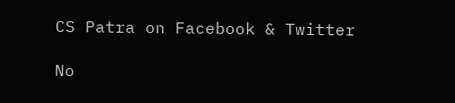CS Patra on Facebook & Twitter

No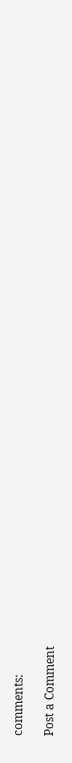comments:

Post a Comment